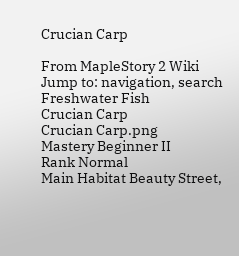Crucian Carp

From MapleStory 2 Wiki
Jump to: navigation, search
Freshwater Fish
Crucian Carp
Crucian Carp.png
Mastery Beginner II
Rank Normal
Main Habitat Beauty Street,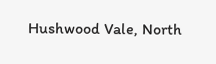Hushwood Vale, North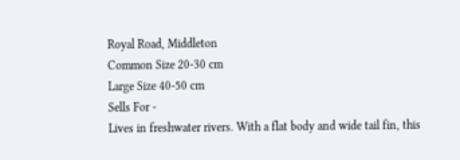Royal Road, Middleton
Common Size 20-30 cm
Large Size 40-50 cm
Sells For -
Lives in freshwater rivers. With a flat body and wide tail fin, this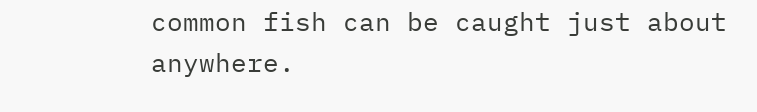common fish can be caught just about anywhere.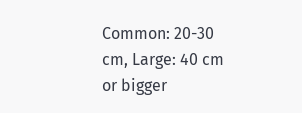Common: 20-30 cm, Large: 40 cm or bigger